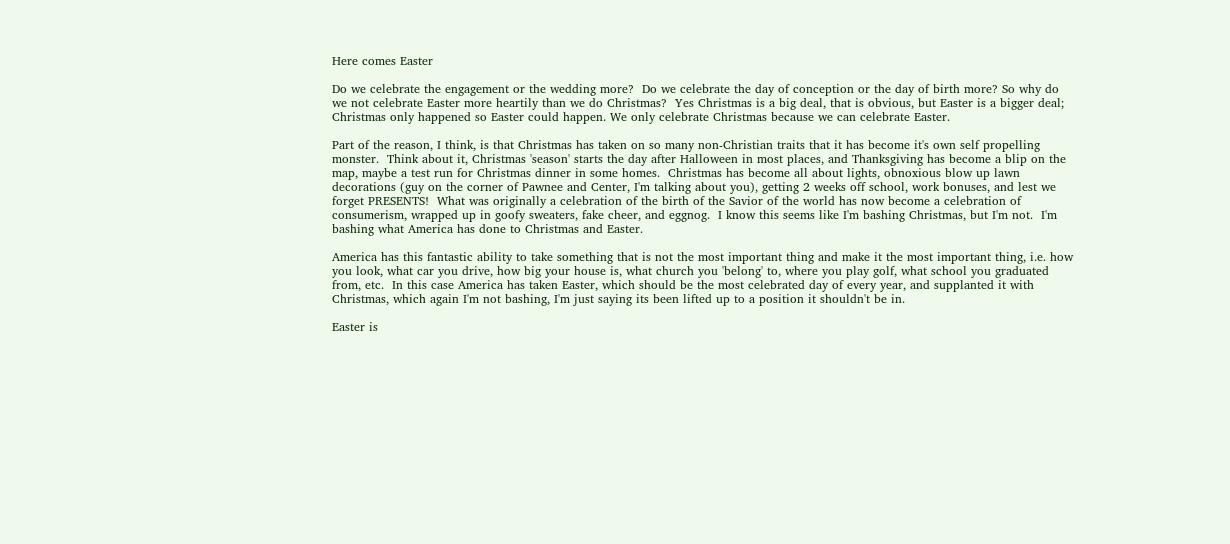Here comes Easter

Do we celebrate the engagement or the wedding more?  Do we celebrate the day of conception or the day of birth more? So why do we not celebrate Easter more heartily than we do Christmas?  Yes Christmas is a big deal, that is obvious, but Easter is a bigger deal; Christmas only happened so Easter could happen. We only celebrate Christmas because we can celebrate Easter.

Part of the reason, I think, is that Christmas has taken on so many non-Christian traits that it has become it's own self propelling monster.  Think about it, Christmas 'season' starts the day after Halloween in most places, and Thanksgiving has become a blip on the map, maybe a test run for Christmas dinner in some homes.  Christmas has become all about lights, obnoxious blow up lawn decorations (guy on the corner of Pawnee and Center, I'm talking about you), getting 2 weeks off school, work bonuses, and lest we forget PRESENTS!  What was originally a celebration of the birth of the Savior of the world has now become a celebration of consumerism, wrapped up in goofy sweaters, fake cheer, and eggnog.  I know this seems like I'm bashing Christmas, but I'm not.  I'm bashing what America has done to Christmas and Easter.

America has this fantastic ability to take something that is not the most important thing and make it the most important thing, i.e. how you look, what car you drive, how big your house is, what church you 'belong' to, where you play golf, what school you graduated from, etc.  In this case America has taken Easter, which should be the most celebrated day of every year, and supplanted it with Christmas, which again I'm not bashing, I'm just saying its been lifted up to a position it shouldn't be in.

Easter is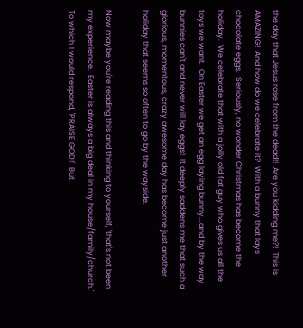the day that Jesus rose from the dead!!  Are you kidding me?!  This is AMAZING!  And how do we celebrate it?  With a bunny that lays chocolate eggs.  Seriously, no wonder Christmas has become the holiday.  We celebrate that with a jolly old fat guy who gives us all the toys we want.  On Easter we get an egg laying bunny...and by the way bunnies can't and never will lay eggs!  It deeply saddens me that such a glorious, momentous, crazy awesome day has become just another holiday that seems so often to go by the wayside.

Now maybe you're reading this and thinking to yourself, 'that's not been my experience.  Easter is always a big deal in my house/family/church.'  To which I would respond, 'PRAISE GOD!'  But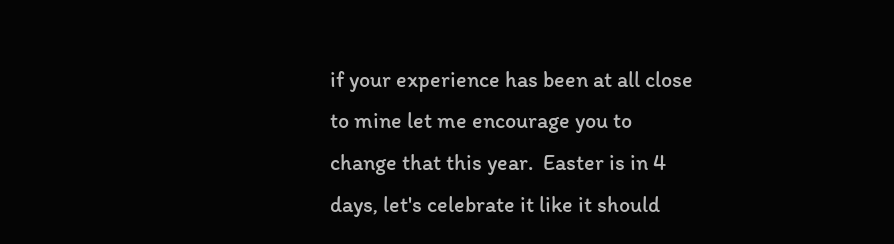if your experience has been at all close to mine let me encourage you to change that this year.  Easter is in 4 days, let's celebrate it like it should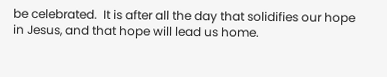be celebrated.  It is after all the day that solidifies our hope in Jesus, and that hope will lead us home.